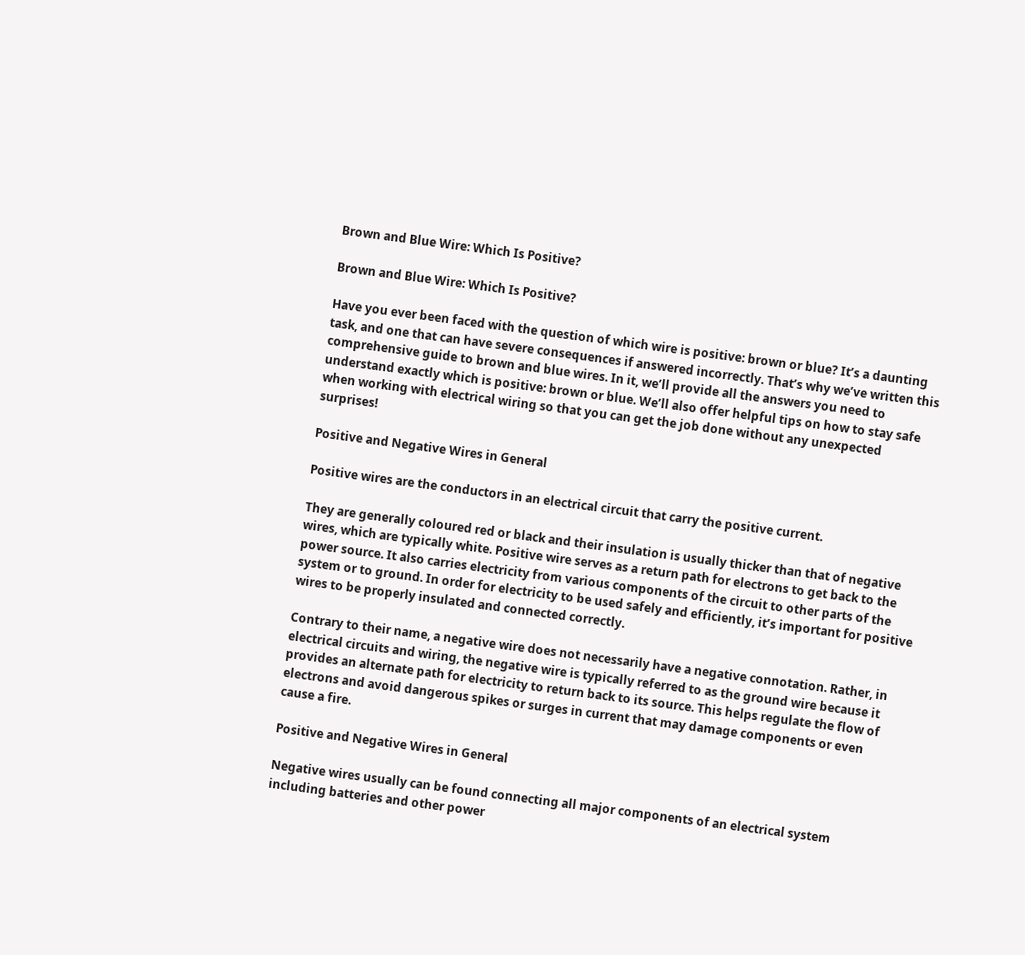Brown and Blue Wire: Which Is Positive?

Brown and Blue Wire: Which Is Positive?

Have you ever been faced with the question of which wire is positive: brown or blue? It’s a daunting task, and one that can have severe consequences if answered incorrectly. That’s why we’ve written this comprehensive guide to brown and blue wires. In it, we’ll provide all the answers you need to understand exactly which is positive: brown or blue. We’ll also offer helpful tips on how to stay safe when working with electrical wiring so that you can get the job done without any unexpected surprises!

Positive and Negative Wires in General

Positive wires are the conductors in an electrical circuit that carry the positive current.

They are generally coloured red or black and their insulation is usually thicker than that of negative wires, which are typically white. Positive wire serves as a return path for electrons to get back to the power source. It also carries electricity from various components of the circuit to other parts of the system or to ground. In order for electricity to be used safely and efficiently, it’s important for positive wires to be properly insulated and connected correctly.

Contrary to their name, a negative wire does not necessarily have a negative connotation. Rather, in electrical circuits and wiring, the negative wire is typically referred to as the ground wire because it provides an alternate path for electricity to return back to its source. This helps regulate the flow of electrons and avoid dangerous spikes or surges in current that may damage components or even cause a fire.

Positive and Negative Wires in General

Negative wires usually can be found connecting all major components of an electrical system including batteries and other power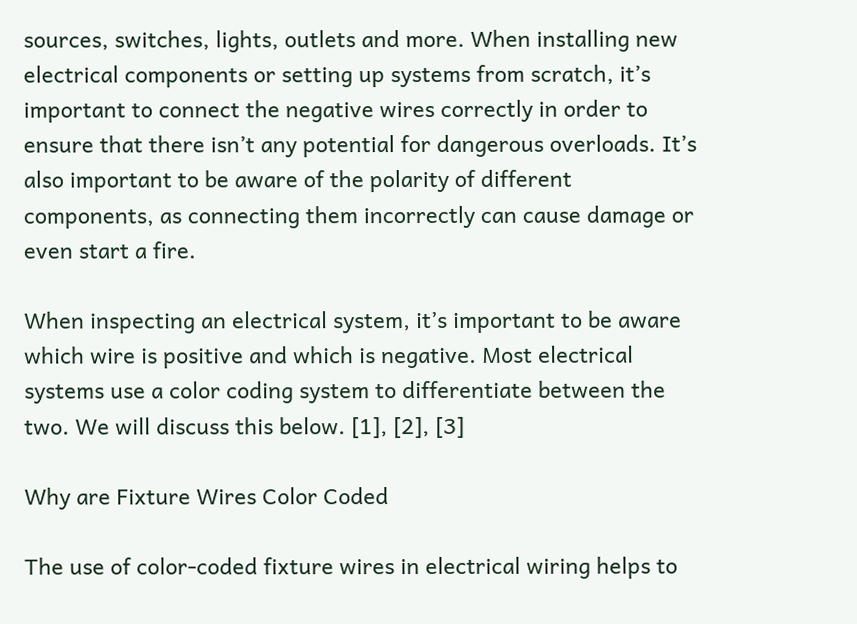sources, switches, lights, outlets and more. When installing new electrical components or setting up systems from scratch, it’s important to connect the negative wires correctly in order to ensure that there isn’t any potential for dangerous overloads. It’s also important to be aware of the polarity of different components, as connecting them incorrectly can cause damage or even start a fire.

When inspecting an electrical system, it’s important to be aware which wire is positive and which is negative. Most electrical systems use a color coding system to differentiate between the two. We will discuss this below. [1], [2], [3]

Why are Fixture Wires Color Coded

The use of color-coded fixture wires in electrical wiring helps to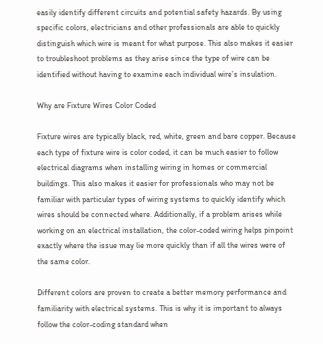easily identify different circuits and potential safety hazards. By using specific colors, electricians and other professionals are able to quickly distinguish which wire is meant for what purpose. This also makes it easier to troubleshoot problems as they arise since the type of wire can be identified without having to examine each individual wire’s insulation.

Why are Fixture Wires Color Coded

Fixture wires are typically black, red, white, green and bare copper. Because each type of fixture wire is color coded, it can be much easier to follow electrical diagrams when installing wiring in homes or commercial buildings. This also makes it easier for professionals who may not be familiar with particular types of wiring systems to quickly identify which wires should be connected where. Additionally, if a problem arises while working on an electrical installation, the color-coded wiring helps pinpoint exactly where the issue may lie more quickly than if all the wires were of the same color.

Different colors are proven to create a better memory performance and familiarity with electrical systems. This is why it is important to always follow the color-coding standard when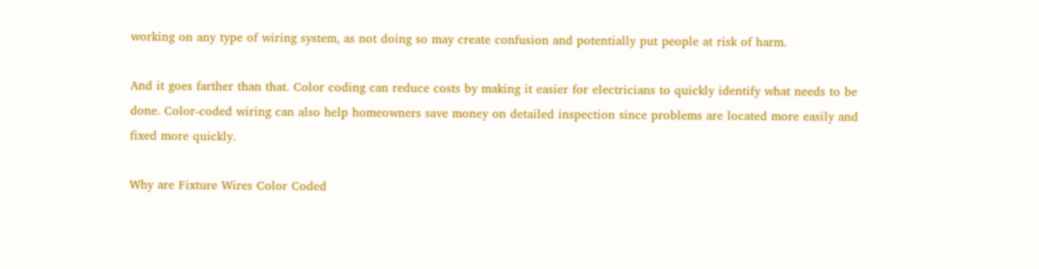working on any type of wiring system, as not doing so may create confusion and potentially put people at risk of harm.

And it goes farther than that. Color coding can reduce costs by making it easier for electricians to quickly identify what needs to be done. Color-coded wiring can also help homeowners save money on detailed inspection since problems are located more easily and fixed more quickly.

Why are Fixture Wires Color Coded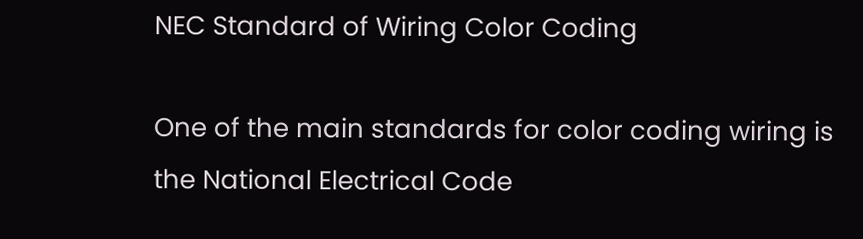NEC Standard of Wiring Color Coding

One of the main standards for color coding wiring is the National Electrical Code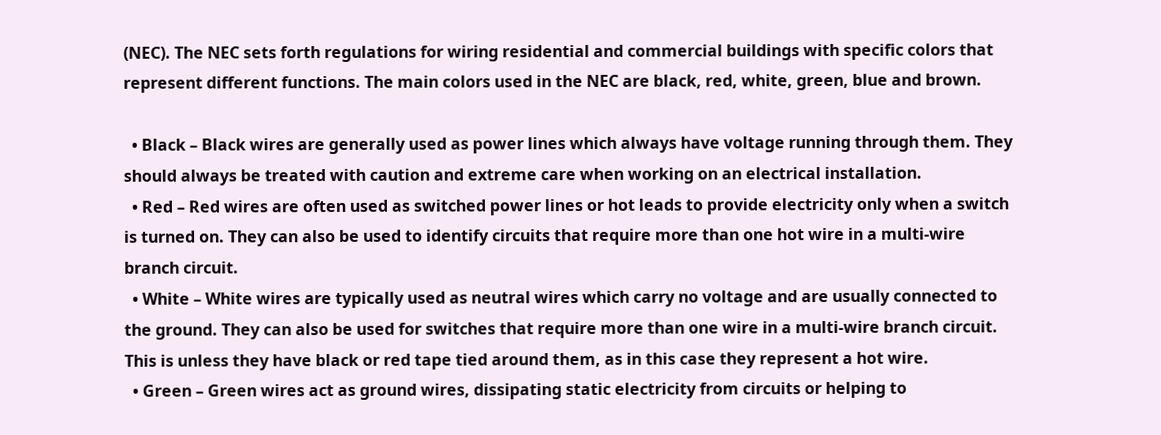(NEC). The NEC sets forth regulations for wiring residential and commercial buildings with specific colors that represent different functions. The main colors used in the NEC are black, red, white, green, blue and brown.

  • Black – Black wires are generally used as power lines which always have voltage running through them. They should always be treated with caution and extreme care when working on an electrical installation.
  • Red – Red wires are often used as switched power lines or hot leads to provide electricity only when a switch is turned on. They can also be used to identify circuits that require more than one hot wire in a multi-wire branch circuit.
  • White – White wires are typically used as neutral wires which carry no voltage and are usually connected to the ground. They can also be used for switches that require more than one wire in a multi-wire branch circuit. This is unless they have black or red tape tied around them, as in this case they represent a hot wire.
  • Green – Green wires act as ground wires, dissipating static electricity from circuits or helping to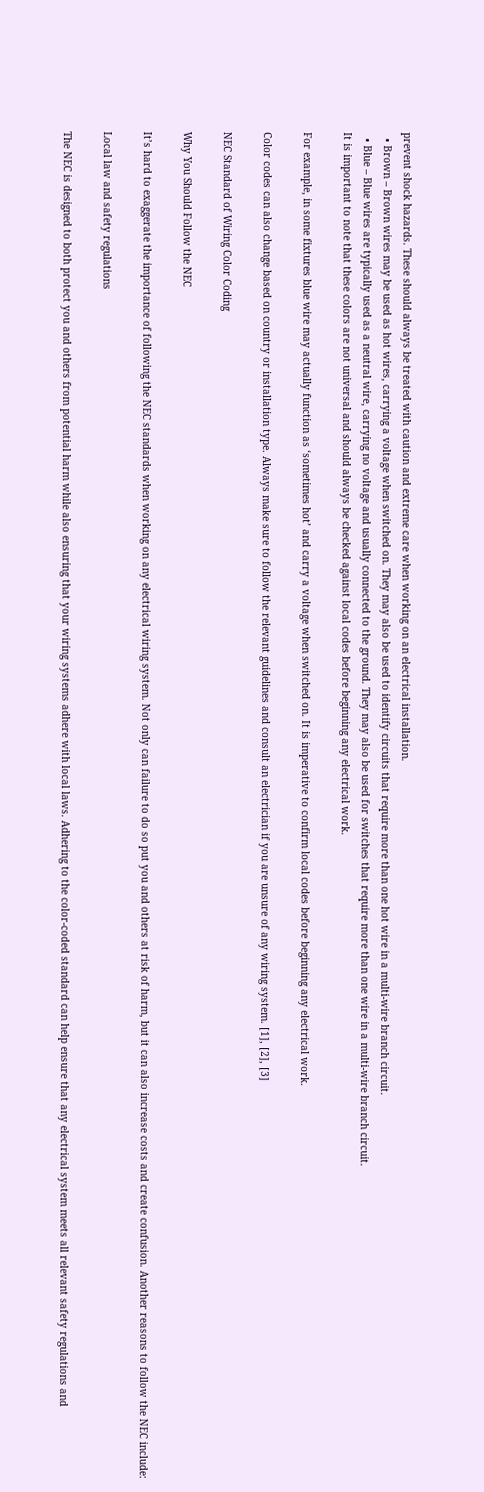prevent shock hazards. These should always be treated with caution and extreme care when working on an electrical installation.
  • Brown – Brown wires may be used as hot wires, carrying a voltage when switched on. They may also be used to identify circuits that require more than one hot wire in a multi-wire branch circuit.
  • Blue – Blue wires are typically used as a neutral wire, carrying no voltage and usually connected to the ground. They may also be used for switches that require more than one wire in a multi-wire branch circuit.
It is important to note that these colors are not universal and should always be checked against local codes before beginning any electrical work.

For example, in some fixtures blue wire may actually function as ‘sometimes hot’ and carry a voltage when switched on. It is imperative to confirm local codes before beginning any electrical work.

Color codes can also change based on country or installation type. Always make sure to follow the relevant guidelines and consult an electrician if you are unsure of any wiring system. [1], [2], [3]

NEC Standard of Wiring Color Coding

Why You Should Follow the NEC

It’s hard to exaggerate the importance of following the NEC standards when working on any electrical wiring system. Not only can failure to do so put you and others at risk of harm, but it can also increase costs and create confusion. Another reasons to follow the NEC include:

Local law and safety regulations

The NEC is designed to both protect you and others from potential harm while also ensuring that your wiring systems adhere with local laws. Adhering to the color-coded standard can help ensure that any electrical system meets all relevant safety regulations and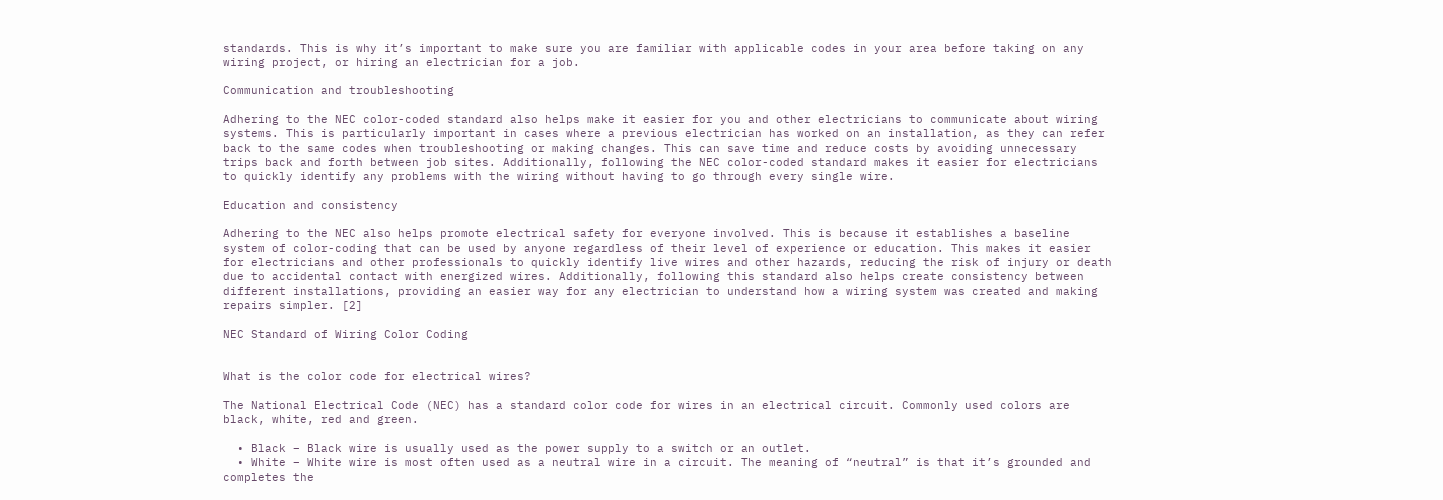standards. This is why it’s important to make sure you are familiar with applicable codes in your area before taking on any wiring project, or hiring an electrician for a job.

Communication and troubleshooting

Adhering to the NEC color-coded standard also helps make it easier for you and other electricians to communicate about wiring systems. This is particularly important in cases where a previous electrician has worked on an installation, as they can refer back to the same codes when troubleshooting or making changes. This can save time and reduce costs by avoiding unnecessary trips back and forth between job sites. Additionally, following the NEC color-coded standard makes it easier for electricians to quickly identify any problems with the wiring without having to go through every single wire.

Education and consistency

Adhering to the NEC also helps promote electrical safety for everyone involved. This is because it establishes a baseline system of color-coding that can be used by anyone regardless of their level of experience or education. This makes it easier for electricians and other professionals to quickly identify live wires and other hazards, reducing the risk of injury or death due to accidental contact with energized wires. Additionally, following this standard also helps create consistency between different installations, providing an easier way for any electrician to understand how a wiring system was created and making repairs simpler. [2]

NEC Standard of Wiring Color Coding


What is the color code for electrical wires?

The National Electrical Code (NEC) has a standard color code for wires in an electrical circuit. Commonly used colors are black, white, red and green.

  • Black – Black wire is usually used as the power supply to a switch or an outlet.
  • White – White wire is most often used as a neutral wire in a circuit. The meaning of “neutral” is that it’s grounded and completes the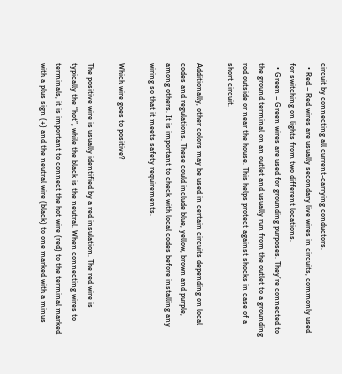circuit by connecting all current-carrying conductors.
  • Red – Red wires are usually secondary live wires in circuits, commonly used for switching on lights from two different locations.
  • Green – Green wires are used for grounding purposes. They’re connected to the ground terminal on an outlet and usually run from the outlet to a grounding rod outside or near the house. This helps protect against shocks in case of a short circuit.

Additionally, other colors may be used in certain circuits depending on local codes and regulations. These could include blue, yellow, brown and purple, among others. It is important to check with local codes before installing any wiring so that it meets safety requirements.

Which wire goes to positive?

The positive wire is usually identified by a red insulation. The red wire is typically the “hot”, while the black is the neutral. When connecting wires to terminals, it is important to connect the hot wire (red) to the terminal marked with a plus sign (+) and the neutral wire (black) to one marked with a minus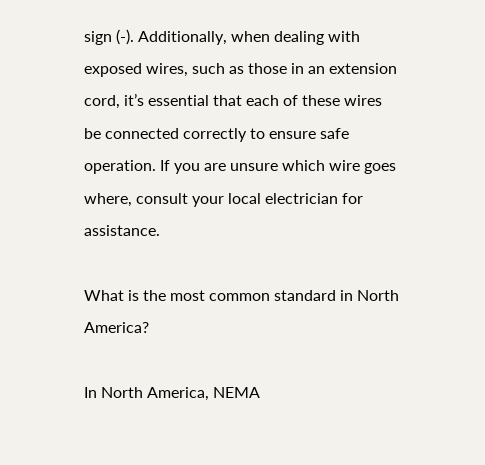sign (-). Additionally, when dealing with exposed wires, such as those in an extension cord, it’s essential that each of these wires be connected correctly to ensure safe operation. If you are unsure which wire goes where, consult your local electrician for assistance.

What is the most common standard in North America?

In North America, NEMA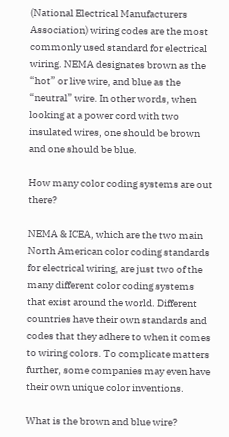(National Electrical Manufacturers Association) wiring codes are the most commonly used standard for electrical wiring. NEMA designates brown as the “hot” or live wire, and blue as the “neutral” wire. In other words, when looking at a power cord with two insulated wires, one should be brown and one should be blue.

How many color coding systems are out there?

NEMA & ICEA, which are the two main North American color coding standards for electrical wiring, are just two of the many different color coding systems that exist around the world. Different countries have their own standards and codes that they adhere to when it comes to wiring colors. To complicate matters further, some companies may even have their own unique color inventions.

What is the brown and blue wire?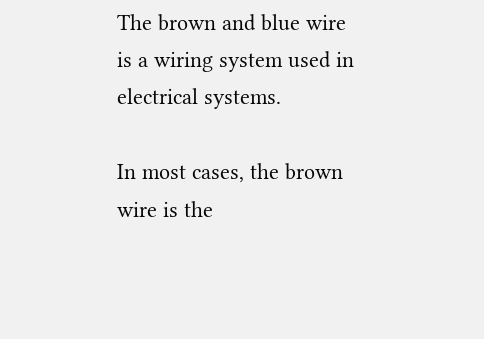The brown and blue wire is a wiring system used in electrical systems.

In most cases, the brown wire is the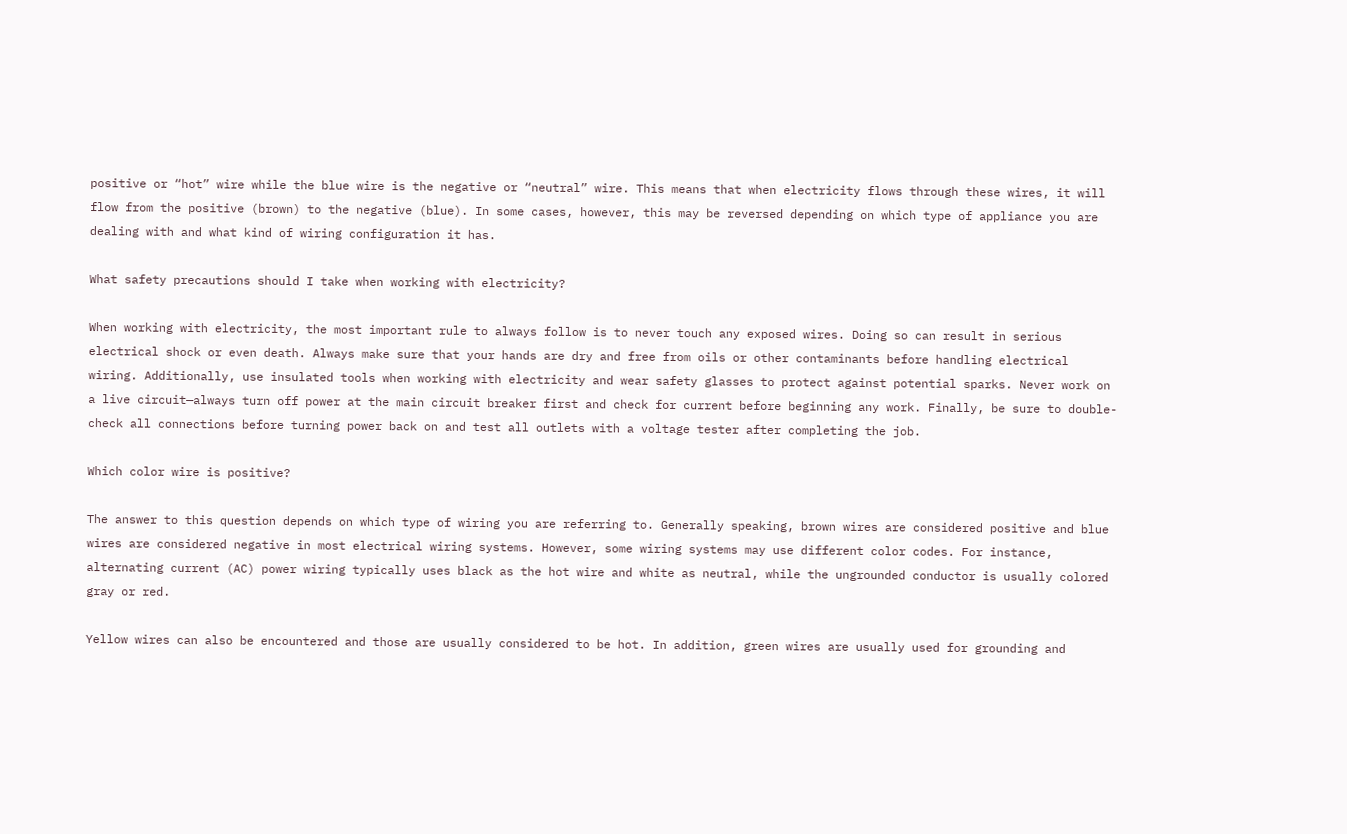positive or “hot” wire while the blue wire is the negative or “neutral” wire. This means that when electricity flows through these wires, it will flow from the positive (brown) to the negative (blue). In some cases, however, this may be reversed depending on which type of appliance you are dealing with and what kind of wiring configuration it has.

What safety precautions should I take when working with electricity?

When working with electricity, the most important rule to always follow is to never touch any exposed wires. Doing so can result in serious electrical shock or even death. Always make sure that your hands are dry and free from oils or other contaminants before handling electrical wiring. Additionally, use insulated tools when working with electricity and wear safety glasses to protect against potential sparks. Never work on a live circuit—always turn off power at the main circuit breaker first and check for current before beginning any work. Finally, be sure to double-check all connections before turning power back on and test all outlets with a voltage tester after completing the job.

Which color wire is positive?

The answer to this question depends on which type of wiring you are referring to. Generally speaking, brown wires are considered positive and blue wires are considered negative in most electrical wiring systems. However, some wiring systems may use different color codes. For instance, alternating current (AC) power wiring typically uses black as the hot wire and white as neutral, while the ungrounded conductor is usually colored gray or red.

Yellow wires can also be encountered and those are usually considered to be hot. In addition, green wires are usually used for grounding and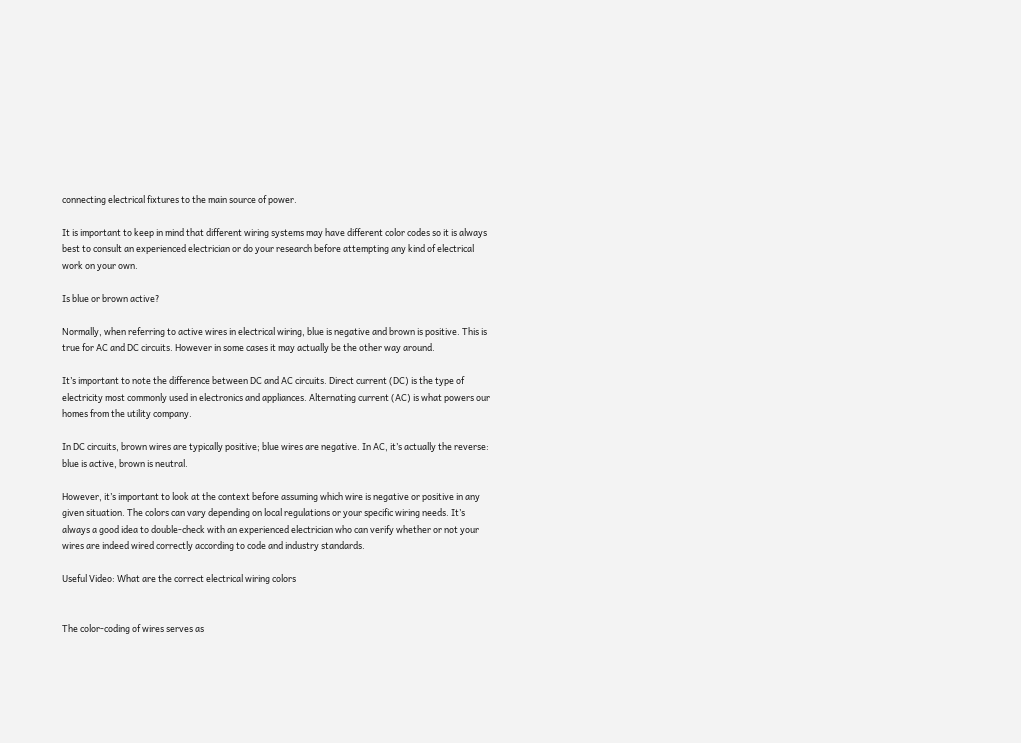connecting electrical fixtures to the main source of power.

It is important to keep in mind that different wiring systems may have different color codes so it is always best to consult an experienced electrician or do your research before attempting any kind of electrical work on your own.

Is blue or brown active?

Normally, when referring to active wires in electrical wiring, blue is negative and brown is positive. This is true for AC and DC circuits. However in some cases it may actually be the other way around.

It’s important to note the difference between DC and AC circuits. Direct current (DC) is the type of electricity most commonly used in electronics and appliances. Alternating current (AC) is what powers our homes from the utility company.

In DC circuits, brown wires are typically positive; blue wires are negative. In AC, it’s actually the reverse: blue is active, brown is neutral.

However, it’s important to look at the context before assuming which wire is negative or positive in any given situation. The colors can vary depending on local regulations or your specific wiring needs. It’s always a good idea to double-check with an experienced electrician who can verify whether or not your wires are indeed wired correctly according to code and industry standards.

Useful Video: What are the correct electrical wiring colors


The color-coding of wires serves as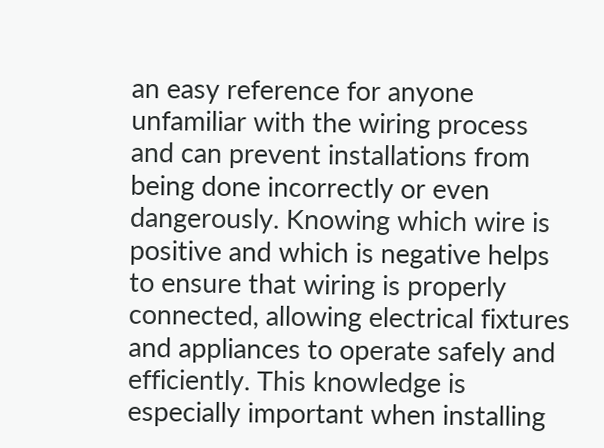an easy reference for anyone unfamiliar with the wiring process and can prevent installations from being done incorrectly or even dangerously. Knowing which wire is positive and which is negative helps to ensure that wiring is properly connected, allowing electrical fixtures and appliances to operate safely and efficiently. This knowledge is especially important when installing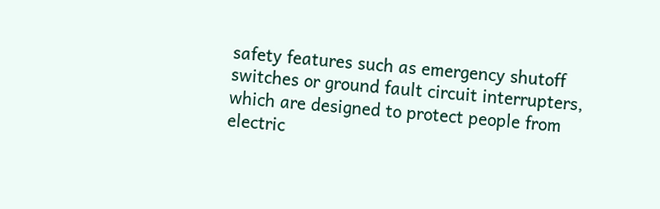safety features such as emergency shutoff switches or ground fault circuit interrupters, which are designed to protect people from electric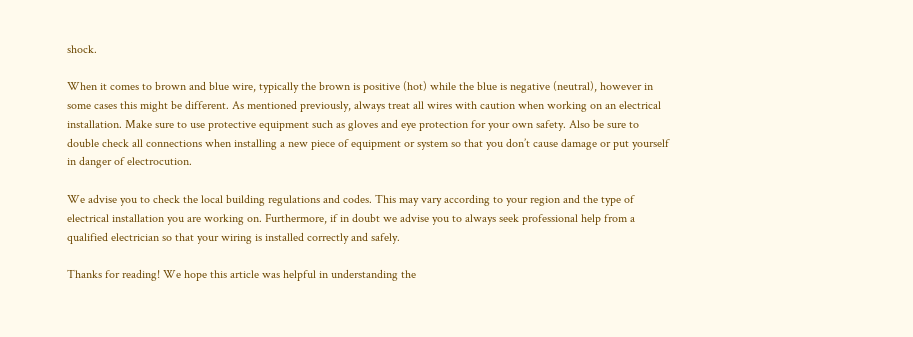shock.

When it comes to brown and blue wire, typically the brown is positive (hot) while the blue is negative (neutral), however in some cases this might be different. As mentioned previously, always treat all wires with caution when working on an electrical installation. Make sure to use protective equipment such as gloves and eye protection for your own safety. Also be sure to double check all connections when installing a new piece of equipment or system so that you don’t cause damage or put yourself in danger of electrocution.

We advise you to check the local building regulations and codes. This may vary according to your region and the type of electrical installation you are working on. Furthermore, if in doubt we advise you to always seek professional help from a qualified electrician so that your wiring is installed correctly and safely.

Thanks for reading! We hope this article was helpful in understanding the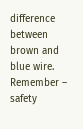difference between brown and blue wire. Remember – safety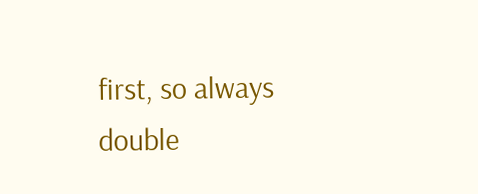first, so always double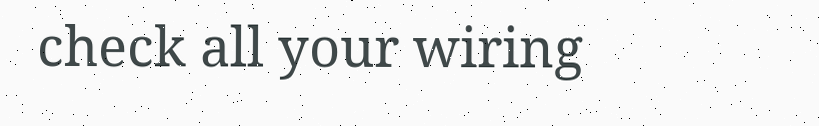check all your wiring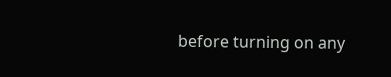before turning on any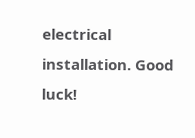electrical installation. Good luck!